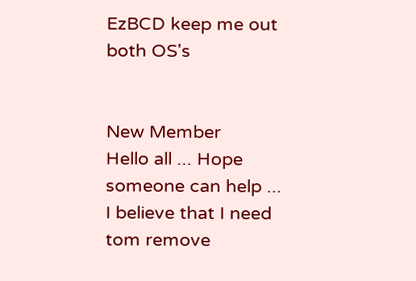EzBCD keep me out both OS's


New Member
Hello all ... Hope someone can help ... I believe that I need tom remove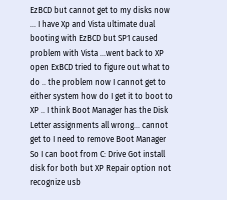EzBCD but cannot get to my disks now ... I have Xp and Vista ultimate dual booting with EzBCD but SP1 caused problem with Vista ...went back to XP open ExBCD tried to figure out what to do .. the problem now I cannot get to either system how do I get it to boot to XP .. I think Boot Manager has the Disk Letter assignments all wrong... cannot get to I need to remove Boot Manager So I can boot from C: Drive Got install disk for both but XP Repair option not recognize usb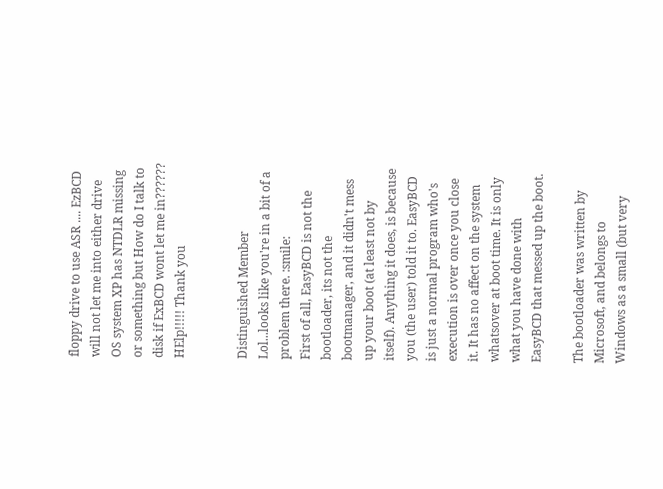floppy drive to use ASR .... EzBCD will not let me into either drive OS system XP has NTDLR missing or something but How do I talk to disk if ExBCD wont let me in?????? HElp!!!!! Thank you


Distinguished Member
Lol...looks like you're in a bit of a problem there. :smile:
First of all, EasyBCD is not the bootloader, its not the bootmanager, and it didn't mess up your boot (at least not by itself). Anything it does, is because you (the user) told it to. EasyBCD is just a normal program who's execution is over once you close it. It has no affect on the system whatsover at boot time. It is only what you have done with EasyBCD that messed up the boot.

The bootloader was written by Microsoft, and belongs to Windows as a small (but very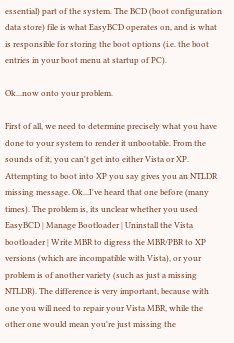essential) part of the system. The BCD (boot configuration data store) file is what EasyBCD operates on, and is what is responsible for storing the boot options (i.e. the boot entries in your boot menu at startup of PC).

Ok...now onto your problem.

First of all, we need to determine precisely what you have done to your system to render it unbootable. From the sounds of it, you can't get into either Vista or XP. Attempting to boot into XP you say gives you an NTLDR missing message. Ok...I've heard that one before (many times). The problem is, its unclear whether you used EasyBCD | Manage Bootloader | Uninstall the Vista bootloader | Write MBR to digress the MBR/PBR to XP versions (which are incompatible with Vista), or your problem is of another variety (such as just a missing NTLDR). The difference is very important, because with one you will need to repair your Vista MBR, while the other one would mean you're just missing the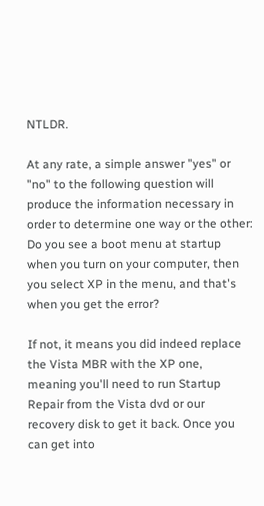NTLDR.

At any rate, a simple answer "yes" or "no" to the following question will produce the information necessary in order to determine one way or the other: Do you see a boot menu at startup when you turn on your computer, then you select XP in the menu, and that's when you get the error?

If not, it means you did indeed replace the Vista MBR with the XP one, meaning you'll need to run Startup Repair from the Vista dvd or our recovery disk to get it back. Once you can get into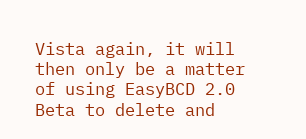Vista again, it will then only be a matter of using EasyBCD 2.0 Beta to delete and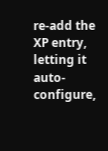re-add the XP entry, letting it auto-configure,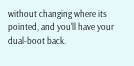without changing where its pointed, and you'll have your dual-boot back.